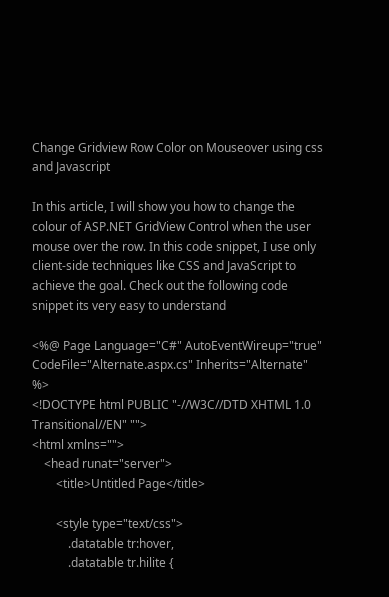Change Gridview Row Color on Mouseover using css and Javascript

In this article, I will show you how to change the colour of ASP.NET GridView Control when the user mouse over the row. In this code snippet, I use only client-side techniques like CSS and JavaScript to achieve the goal. Check out the following code snippet its very easy to understand

<%@ Page Language="C#" AutoEventWireup="true" CodeFile="Alternate.aspx.cs" Inherits="Alternate" %>
<!DOCTYPE html PUBLIC "-//W3C//DTD XHTML 1.0 Transitional//EN" "">
<html xmlns="">
    <head runat="server">
        <title>Untitled Page</title>

        <style type="text/css">
            .datatable tr:hover,
            .datatable tr.hilite {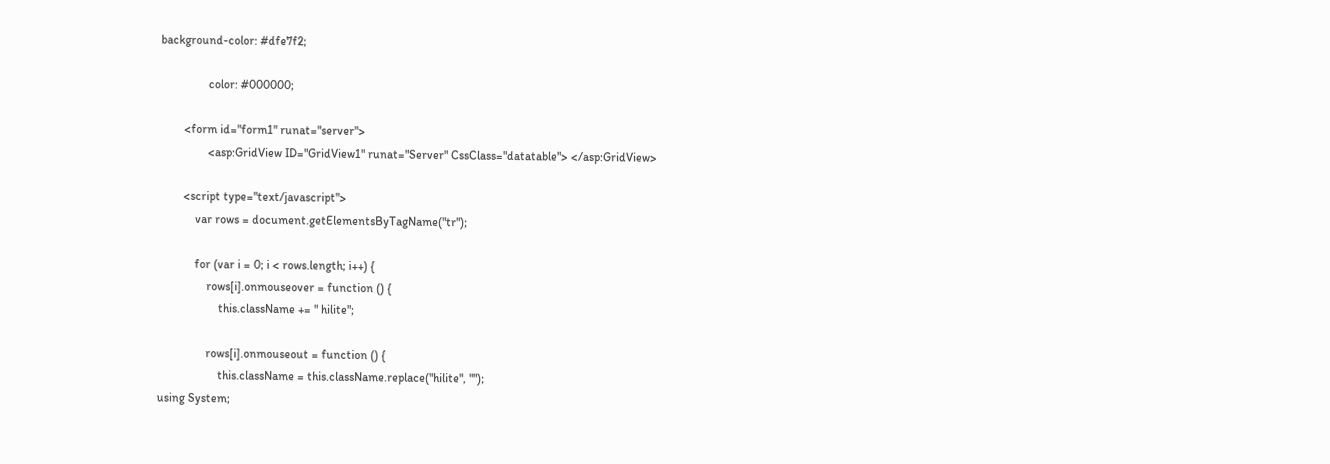background-color: #dfe7f2;

                color: #000000;

        <form id="form1" runat="server">
                <asp:GridView ID="GridView1" runat="Server" CssClass="datatable"> </asp:GridView>

        <script type="text/javascript">
            var rows = document.getElementsByTagName("tr");

            for (var i = 0; i < rows.length; i++) {
                rows[i].onmouseover = function () {
                    this.className += " hilite";

                rows[i].onmouseout = function () {
                    this.className = this.className.replace("hilite", "");
using System;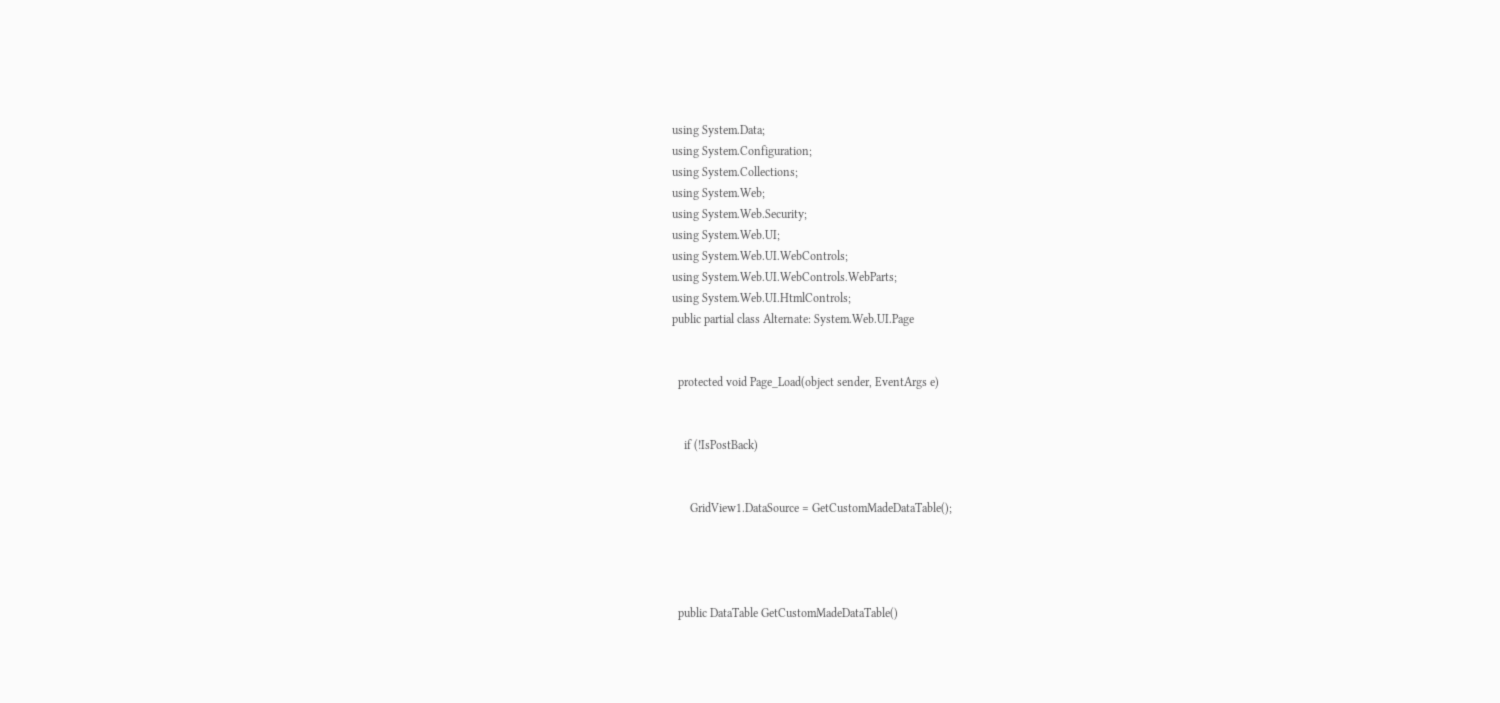using System.Data;
using System.Configuration;
using System.Collections;
using System.Web;
using System.Web.Security;
using System.Web.UI;
using System.Web.UI.WebControls;
using System.Web.UI.WebControls.WebParts;
using System.Web.UI.HtmlControls;
public partial class Alternate: System.Web.UI.Page


  protected void Page_Load(object sender, EventArgs e)


    if (!IsPostBack)


      GridView1.DataSource = GetCustomMadeDataTable();




  public DataTable GetCustomMadeDataTable()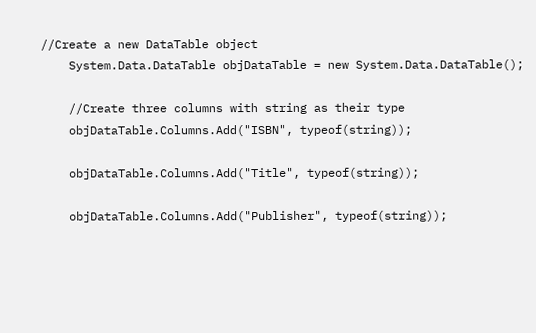//Create a new DataTable object
    System.Data.DataTable objDataTable = new System.Data.DataTable();

    //Create three columns with string as their type
    objDataTable.Columns.Add("ISBN", typeof(string));

    objDataTable.Columns.Add("Title", typeof(string));

    objDataTable.Columns.Add("Publisher", typeof(string));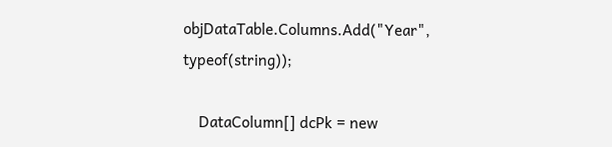objDataTable.Columns.Add("Year", typeof(string));

    DataColumn[] dcPk = new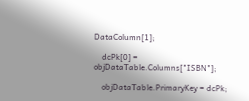DataColumn[1];

    dcPk[0] = objDataTable.Columns["ISBN"];

    objDataTable.PrimaryKey = dcPk;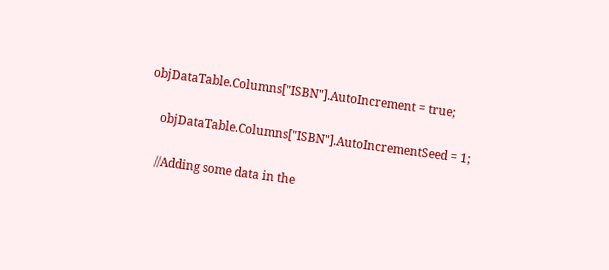objDataTable.Columns["ISBN"].AutoIncrement = true;

    objDataTable.Columns["ISBN"].AutoIncrementSeed = 1;

    //Adding some data in the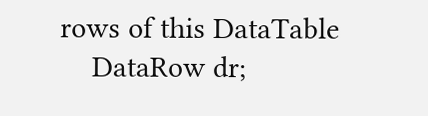rows of this DataTable
    DataRow dr;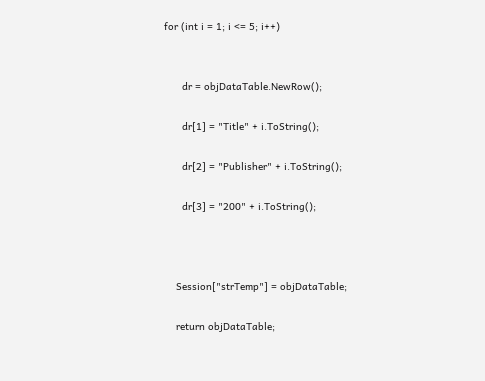for (int i = 1; i <= 5; i++)


      dr = objDataTable.NewRow();

      dr[1] = "Title" + i.ToString();

      dr[2] = "Publisher" + i.ToString();

      dr[3] = "200" + i.ToString();



    Session["strTemp"] = objDataTable;

    return objDataTable;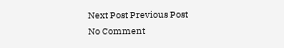Next Post Previous Post
No Comment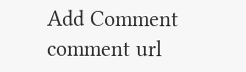Add Comment
comment url